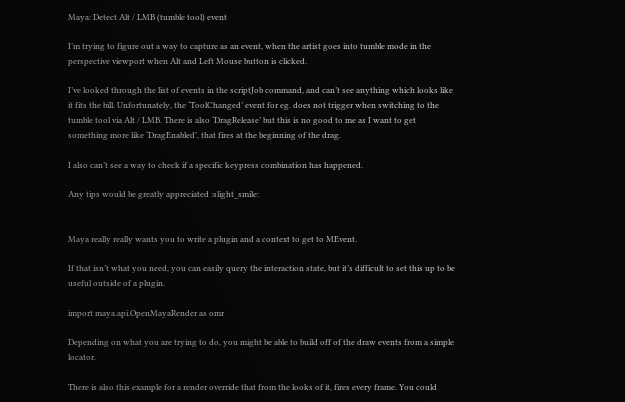Maya: Detect Alt / LMB (tumble tool) event

I’m trying to figure out a way to capture as an event, when the artist goes into tumble mode in the perspective viewport when Alt and Left Mouse button is clicked.

I’ve looked through the list of events in the scriptJob command, and can’t see anything which looks like it fits the bill. Unfortunately, the ‘ToolChanged’ event for eg. does not trigger when switching to the tumble tool via Alt / LMB. There is also ‘DragRelease’ but this is no good to me as I want to get something more like ‘DragEnabled’, that fires at the beginning of the drag.

I also can’t see a way to check if a specific keypress combination has happened.

Any tips would be greatly appreciated :slight_smile:


Maya really really wants you to write a plugin and a context to get to MEvent.

If that isn’t what you need, you can easily query the interaction state, but it’s difficult to set this up to be useful outside of a plugin.

import maya.api.OpenMayaRender as omr

Depending on what you are trying to do, you might be able to build off of the draw events from a simple locator.

There is also this example for a render override that from the looks of it, fires every frame. You could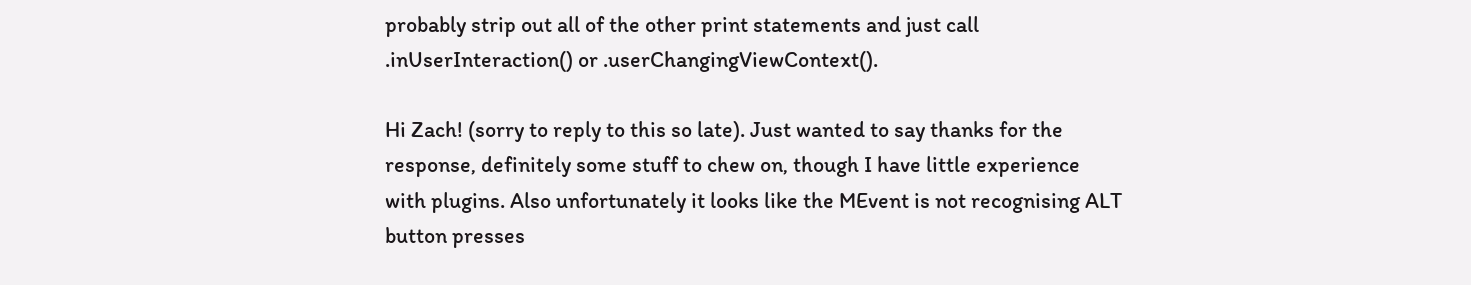probably strip out all of the other print statements and just call .inUserInteraction() or .userChangingViewContext().

Hi Zach! (sorry to reply to this so late). Just wanted to say thanks for the response, definitely some stuff to chew on, though I have little experience with plugins. Also unfortunately it looks like the MEvent is not recognising ALT button presses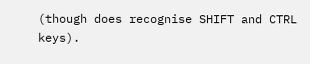(though does recognise SHIFT and CTRL keys).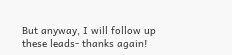But anyway, I will follow up these leads- thanks again!